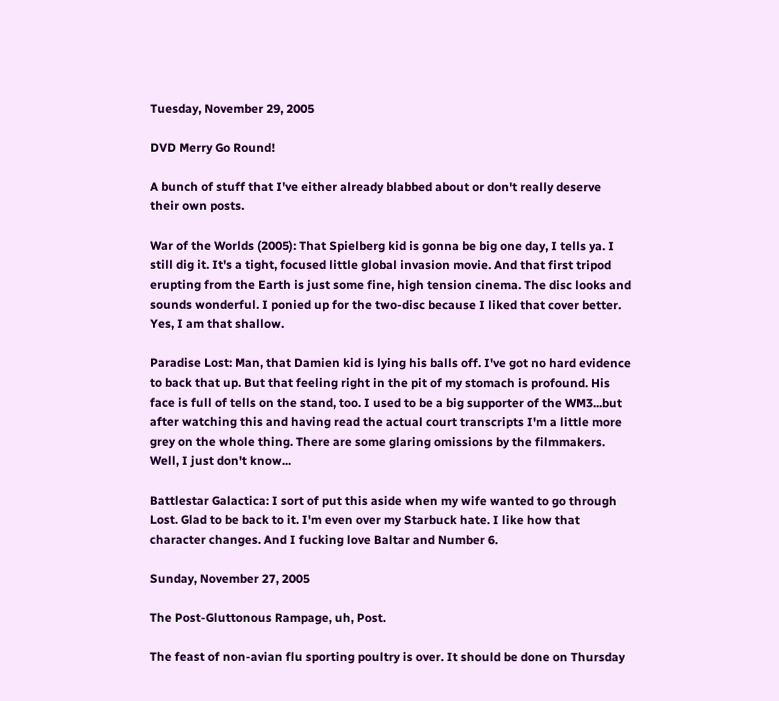Tuesday, November 29, 2005

DVD Merry Go Round!

A bunch of stuff that I've either already blabbed about or don't really deserve their own posts.

War of the Worlds (2005): That Spielberg kid is gonna be big one day, I tells ya. I still dig it. It's a tight, focused little global invasion movie. And that first tripod erupting from the Earth is just some fine, high tension cinema. The disc looks and sounds wonderful. I ponied up for the two-disc because I liked that cover better. Yes, I am that shallow.

Paradise Lost: Man, that Damien kid is lying his balls off. I've got no hard evidence to back that up. But that feeling right in the pit of my stomach is profound. His face is full of tells on the stand, too. I used to be a big supporter of the WM3...but after watching this and having read the actual court transcripts I'm a little more grey on the whole thing. There are some glaring omissions by the filmmakers. Well, I just don't know...

Battlestar Galactica: I sort of put this aside when my wife wanted to go through Lost. Glad to be back to it. I'm even over my Starbuck hate. I like how that character changes. And I fucking love Baltar and Number 6.

Sunday, November 27, 2005

The Post-Gluttonous Rampage, uh, Post.

The feast of non-avian flu sporting poultry is over. It should be done on Thursday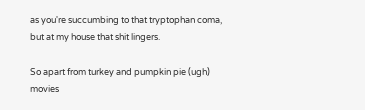as you're succumbing to that tryptophan coma, but at my house that shit lingers.

So apart from turkey and pumpkin pie (ugh) movies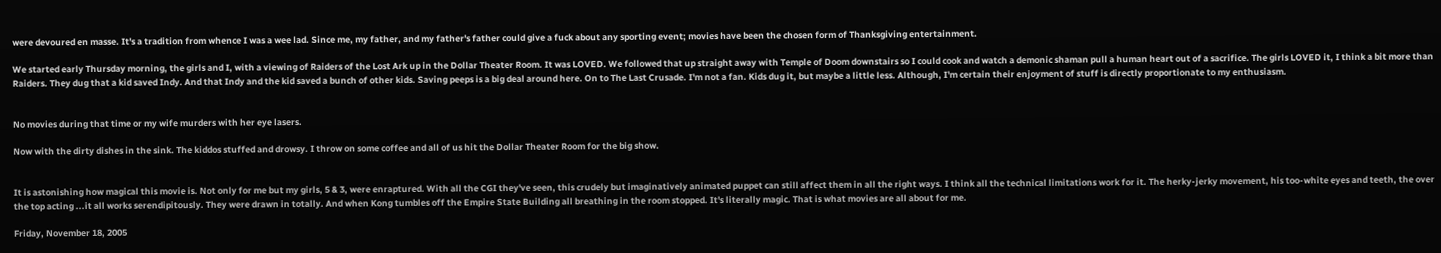were devoured en masse. It's a tradition from whence I was a wee lad. Since me, my father, and my father's father could give a fuck about any sporting event; movies have been the chosen form of Thanksgiving entertainment.

We started early Thursday morning, the girls and I, with a viewing of Raiders of the Lost Ark up in the Dollar Theater Room. It was LOVED. We followed that up straight away with Temple of Doom downstairs so I could cook and watch a demonic shaman pull a human heart out of a sacrifice. The girls LOVED it, I think a bit more than Raiders. They dug that a kid saved Indy. And that Indy and the kid saved a bunch of other kids. Saving peeps is a big deal around here. On to The Last Crusade. I'm not a fan. Kids dug it, but maybe a little less. Although, I'm certain their enjoyment of stuff is directly proportionate to my enthusiasm.


No movies during that time or my wife murders with her eye lasers.

Now with the dirty dishes in the sink. The kiddos stuffed and drowsy. I throw on some coffee and all of us hit the Dollar Theater Room for the big show.


It is astonishing how magical this movie is. Not only for me but my girls, 5 & 3, were enraptured. With all the CGI they've seen, this crudely but imaginatively animated puppet can still affect them in all the right ways. I think all the technical limitations work for it. The herky-jerky movement, his too-white eyes and teeth, the over the top acting ...it all works serendipitously. They were drawn in totally. And when Kong tumbles off the Empire State Building all breathing in the room stopped. It's literally magic. That is what movies are all about for me.

Friday, November 18, 2005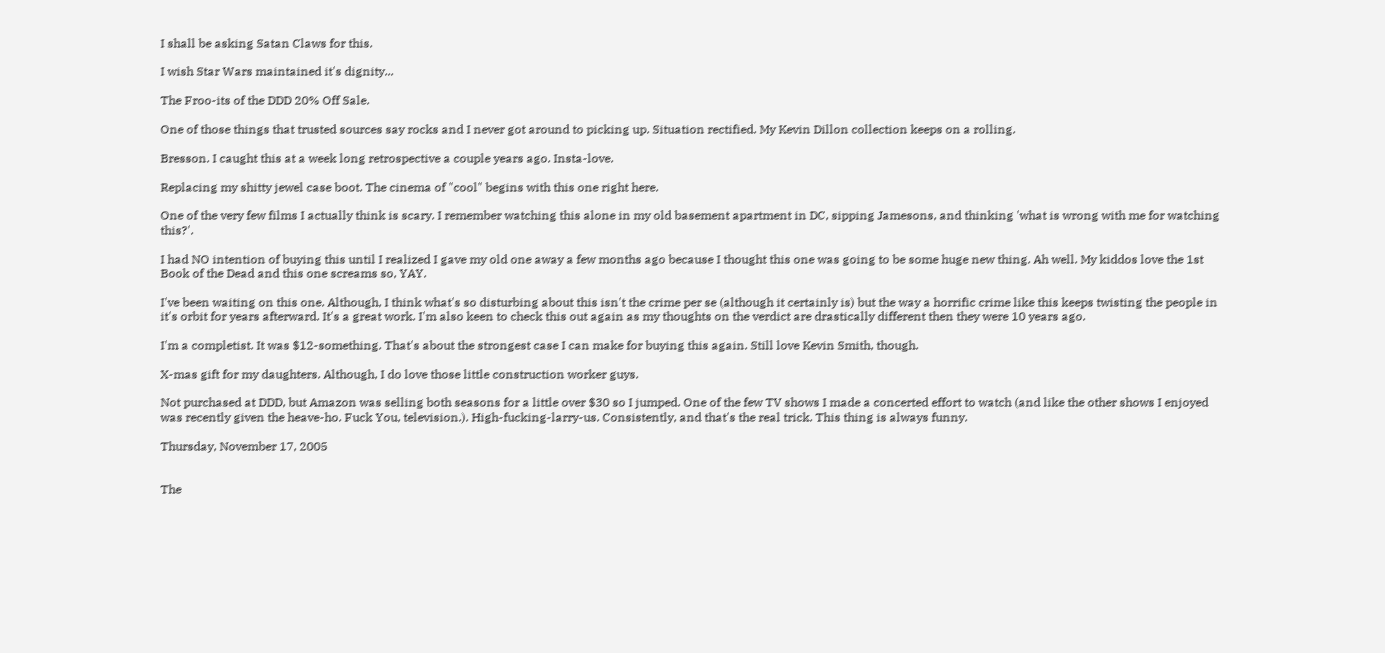I shall be asking Satan Claws for this.

I wish Star Wars maintained it's dignity...

The Froo-its of the DDD 20% Off Sale.

One of those things that trusted sources say rocks and I never got around to picking up. Situation rectified. My Kevin Dillon collection keeps on a rolling.

Bresson. I caught this at a week long retrospective a couple years ago. Insta-love.

Replacing my shitty jewel case boot. The cinema of "cool" begins with this one right here.

One of the very few films I actually think is scary. I remember watching this alone in my old basement apartment in DC, sipping Jamesons, and thinking 'what is wrong with me for watching this?'.

I had NO intention of buying this until I realized I gave my old one away a few months ago because I thought this one was going to be some huge new thing. Ah well. My kiddos love the 1st Book of the Dead and this one screams so, YAY.

I've been waiting on this one. Although, I think what's so disturbing about this isn't the crime per se (although it certainly is) but the way a horrific crime like this keeps twisting the people in it's orbit for years afterward. It's a great work. I'm also keen to check this out again as my thoughts on the verdict are drastically different then they were 10 years ago.

I'm a completist. It was $12-something. That's about the strongest case I can make for buying this again. Still love Kevin Smith, though.

X-mas gift for my daughters. Although, I do love those little construction worker guys.

Not purchased at DDD, but Amazon was selling both seasons for a little over $30 so I jumped. One of the few TV shows I made a concerted effort to watch (and like the other shows I enjoyed was recently given the heave-ho. Fuck You, television.). High-fucking-larry-us. Consistently, and that's the real trick. This thing is always funny.

Thursday, November 17, 2005


The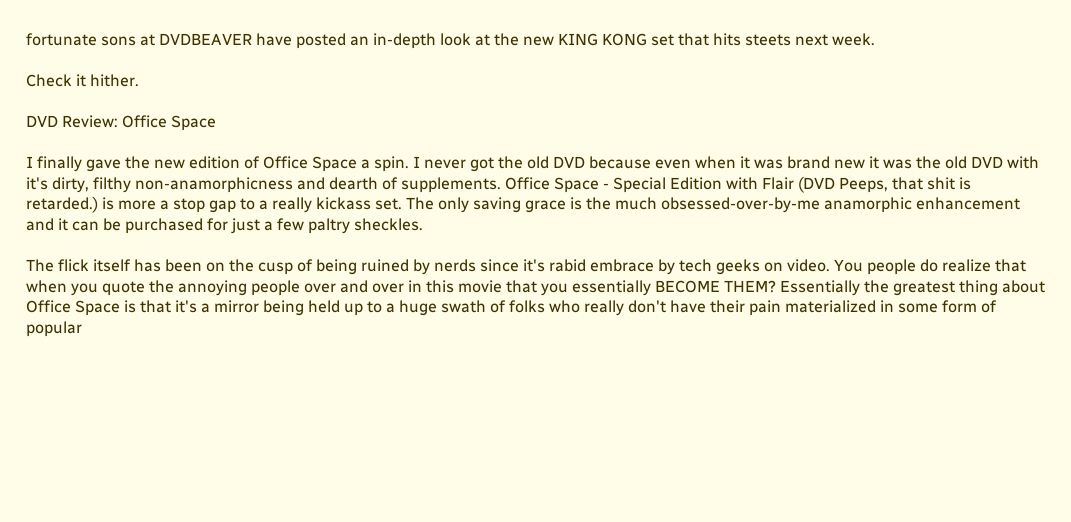fortunate sons at DVDBEAVER have posted an in-depth look at the new KING KONG set that hits steets next week.

Check it hither.

DVD Review: Office Space

I finally gave the new edition of Office Space a spin. I never got the old DVD because even when it was brand new it was the old DVD with it's dirty, filthy non-anamorphicness and dearth of supplements. Office Space - Special Edition with Flair (DVD Peeps, that shit is retarded.) is more a stop gap to a really kickass set. The only saving grace is the much obsessed-over-by-me anamorphic enhancement and it can be purchased for just a few paltry sheckles.

The flick itself has been on the cusp of being ruined by nerds since it's rabid embrace by tech geeks on video. You people do realize that when you quote the annoying people over and over in this movie that you essentially BECOME THEM? Essentially the greatest thing about Office Space is that it's a mirror being held up to a huge swath of folks who really don't have their pain materialized in some form of popular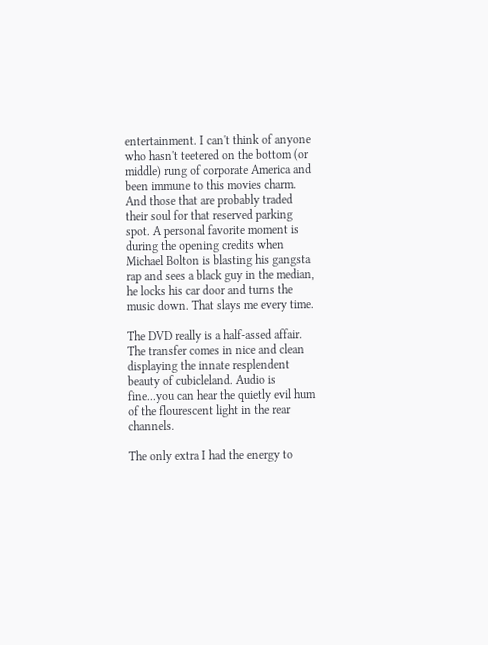entertainment. I can't think of anyone who hasn't teetered on the bottom (or middle) rung of corporate America and been immune to this movies charm. And those that are probably traded their soul for that reserved parking spot. A personal favorite moment is during the opening credits when Michael Bolton is blasting his gangsta rap and sees a black guy in the median, he locks his car door and turns the music down. That slays me every time.

The DVD really is a half-assed affair. The transfer comes in nice and clean displaying the innate resplendent beauty of cubicleland. Audio is fine...you can hear the quietly evil hum of the flourescent light in the rear channels.

The only extra I had the energy to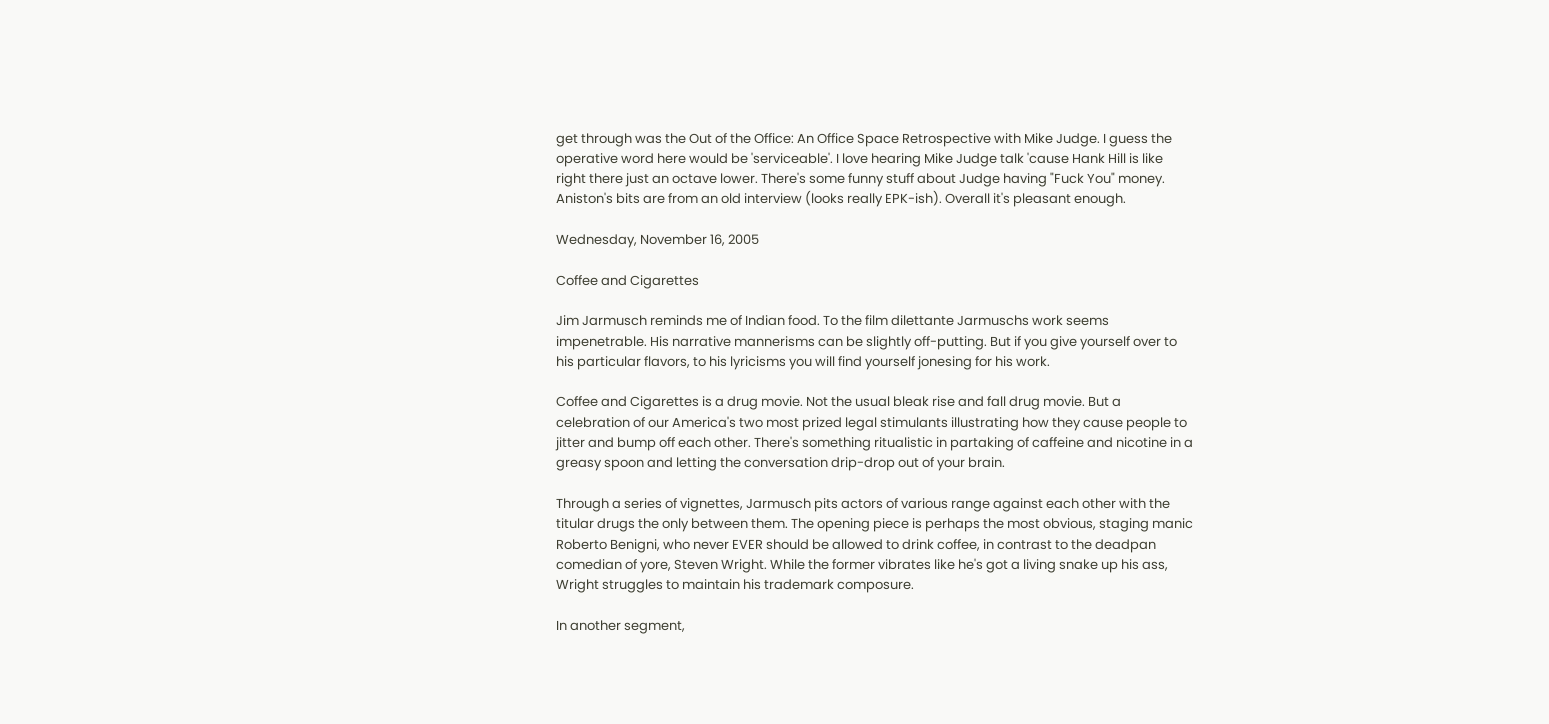get through was the Out of the Office: An Office Space Retrospective with Mike Judge. I guess the operative word here would be 'serviceable'. I love hearing Mike Judge talk 'cause Hank Hill is like right there just an octave lower. There's some funny stuff about Judge having "Fuck You" money. Aniston's bits are from an old interview (looks really EPK-ish). Overall it's pleasant enough.

Wednesday, November 16, 2005

Coffee and Cigarettes

Jim Jarmusch reminds me of Indian food. To the film dilettante Jarmuschs work seems impenetrable. His narrative mannerisms can be slightly off-putting. But if you give yourself over to his particular flavors, to his lyricisms you will find yourself jonesing for his work.

Coffee and Cigarettes is a drug movie. Not the usual bleak rise and fall drug movie. But a celebration of our America's two most prized legal stimulants illustrating how they cause people to jitter and bump off each other. There's something ritualistic in partaking of caffeine and nicotine in a greasy spoon and letting the conversation drip-drop out of your brain.

Through a series of vignettes, Jarmusch pits actors of various range against each other with the titular drugs the only between them. The opening piece is perhaps the most obvious, staging manic Roberto Benigni, who never EVER should be allowed to drink coffee, in contrast to the deadpan comedian of yore, Steven Wright. While the former vibrates like he's got a living snake up his ass, Wright struggles to maintain his trademark composure.

In another segment,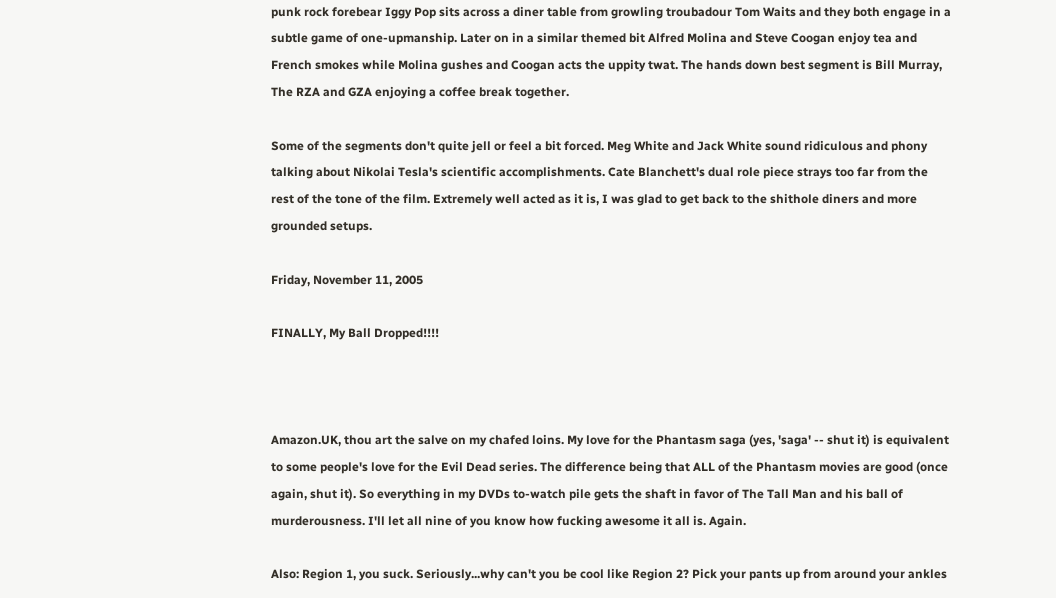punk rock forebear Iggy Pop sits across a diner table from growling troubadour Tom Waits and they both engage in a subtle game of one-upmanship. Later on in a similar themed bit Alfred Molina and Steve Coogan enjoy tea and French smokes while Molina gushes and Coogan acts the uppity twat. The hands down best segment is Bill Murray, The RZA and GZA enjoying a coffee break together.

Some of the segments don't quite jell or feel a bit forced. Meg White and Jack White sound ridiculous and phony talking about Nikolai Tesla's scientific accomplishments. Cate Blanchett's dual role piece strays too far from the rest of the tone of the film. Extremely well acted as it is, I was glad to get back to the shithole diners and more grounded setups.

Friday, November 11, 2005

FINALLY, My Ball Dropped!!!!



Amazon.UK, thou art the salve on my chafed loins. My love for the Phantasm saga (yes, 'saga' -- shut it) is equivalent to some people's love for the Evil Dead series. The difference being that ALL of the Phantasm movies are good (once again, shut it). So everything in my DVDs to-watch pile gets the shaft in favor of The Tall Man and his ball of murderousness. I'll let all nine of you know how fucking awesome it all is. Again.

Also: Region 1, you suck. Seriously...why can't you be cool like Region 2? Pick your pants up from around your ankles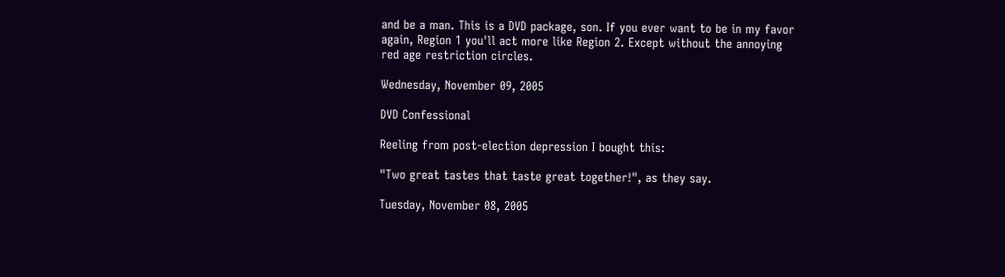and be a man. This is a DVD package, son. If you ever want to be in my favor again, Region 1 you'll act more like Region 2. Except without the annoying red age restriction circles.

Wednesday, November 09, 2005

DVD Confessional

Reeling from post-election depression I bought this:

"Two great tastes that taste great together!", as they say.

Tuesday, November 08, 2005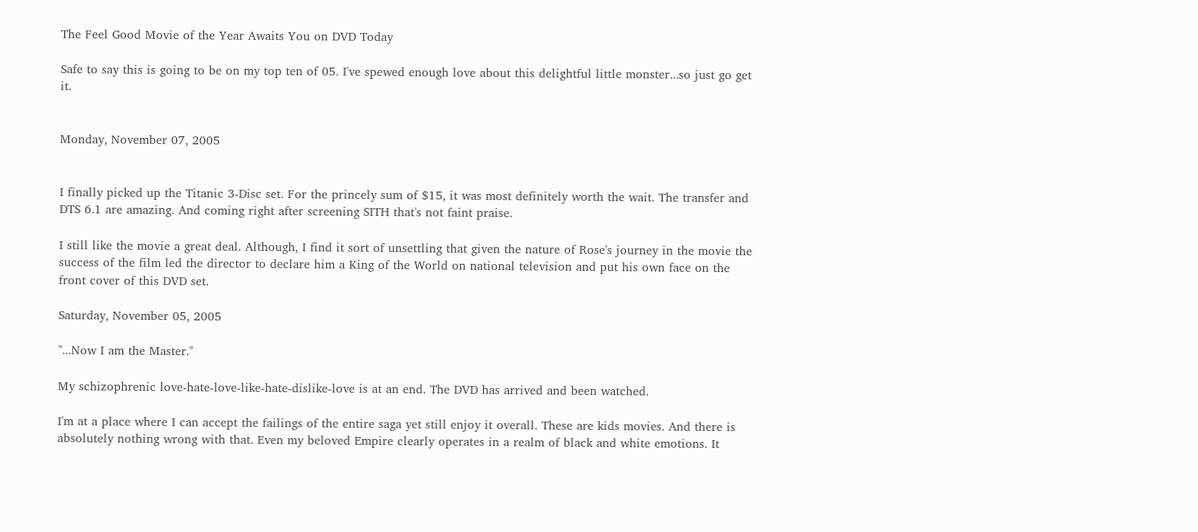The Feel Good Movie of the Year Awaits You on DVD Today

Safe to say this is going to be on my top ten of 05. I've spewed enough love about this delightful little monster...so just go get it.


Monday, November 07, 2005


I finally picked up the Titanic 3-Disc set. For the princely sum of $15, it was most definitely worth the wait. The transfer and DTS 6.1 are amazing. And coming right after screening SITH that's not faint praise.

I still like the movie a great deal. Although, I find it sort of unsettling that given the nature of Rose's journey in the movie the success of the film led the director to declare him a King of the World on national television and put his own face on the front cover of this DVD set.

Saturday, November 05, 2005

"...Now I am the Master."

My schizophrenic love-hate-love-like-hate-dislike-love is at an end. The DVD has arrived and been watched.

I'm at a place where I can accept the failings of the entire saga yet still enjoy it overall. These are kids movies. And there is absolutely nothing wrong with that. Even my beloved Empire clearly operates in a realm of black and white emotions. It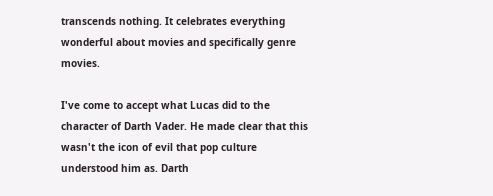transcends nothing. It celebrates everything wonderful about movies and specifically genre movies.

I've come to accept what Lucas did to the character of Darth Vader. He made clear that this wasn't the icon of evil that pop culture understood him as. Darth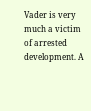Vader is very much a victim of arrested development. A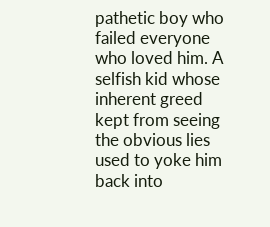pathetic boy who failed everyone who loved him. A selfish kid whose inherent greed kept from seeing the obvious lies used to yoke him back into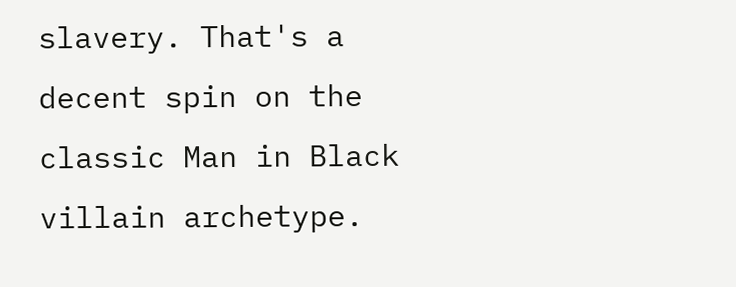slavery. That's a decent spin on the classic Man in Black villain archetype.